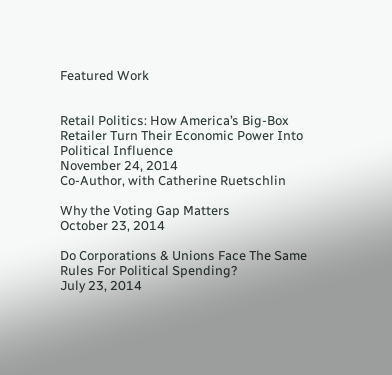Featured Work


Retail Politics: How America’s Big-Box Retailer Turn Their Economic Power Into Political Influence
November 24, 2014
Co-Author, with Catherine Ruetschlin

Why the Voting Gap Matters
October 23, 2014

Do Corporations & Unions Face The Same Rules For Political Spending?
July 23, 2014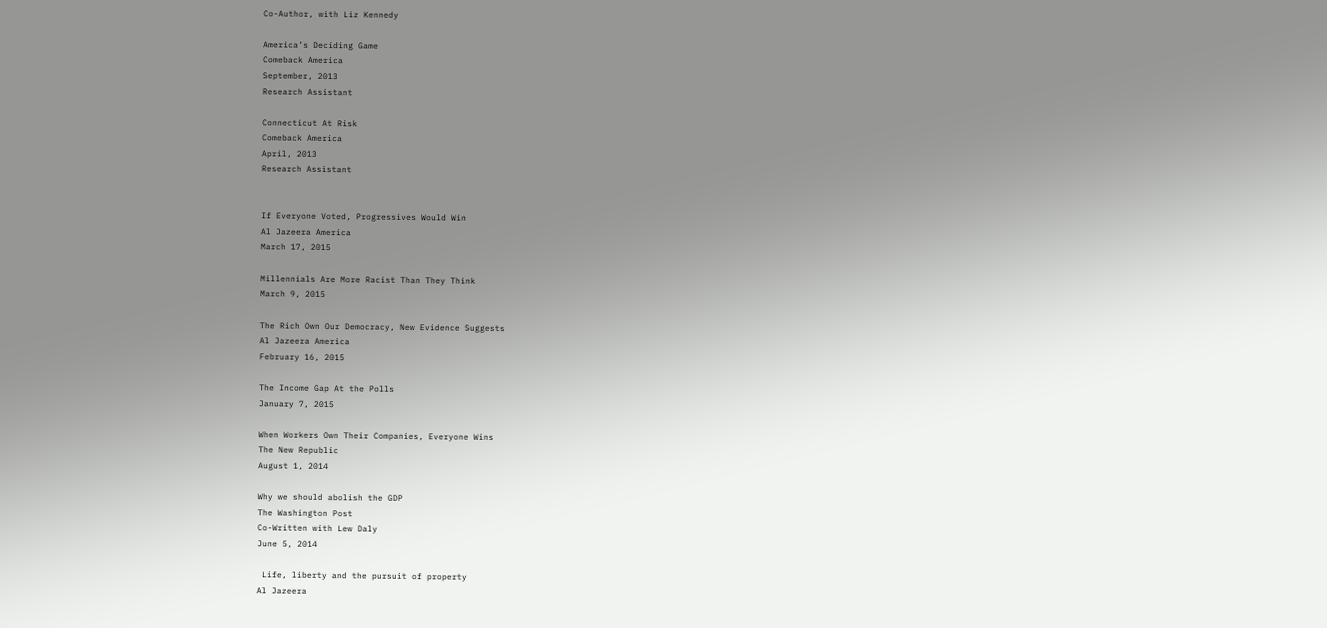Co-Author, with Liz Kennedy

America’s Deciding Game
Comeback America
September, 2013
Research Assistant

Connecticut At Risk
Comeback America
April, 2013
Research Assistant


If Everyone Voted, Progressives Would Win
Al Jazeera America
March 17, 2015

Millennials Are More Racist Than They Think
March 9, 2015

The Rich Own Our Democracy, New Evidence Suggests
Al Jazeera America
February 16, 2015

The Income Gap At the Polls
January 7, 2015

When Workers Own Their Companies, Everyone Wins
The New Republic
August 1, 2014

Why we should abolish the GDP
The Washington Post
Co-Written with Lew Daly
June 5, 2014

 Life, liberty and the pursuit of property
Al Jazeera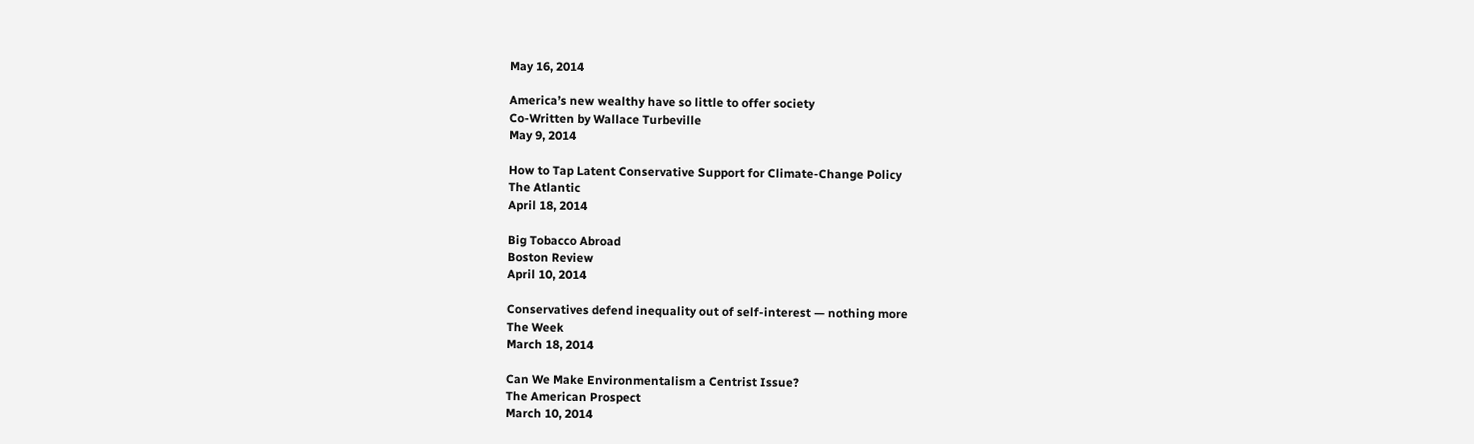May 16, 2014

America’s new wealthy have so little to offer society
Co-Written by Wallace Turbeville
May 9, 2014

How to Tap Latent Conservative Support for Climate-Change Policy
The Atlantic
April 18, 2014

Big Tobacco Abroad
Boston Review
April 10, 2014

Conservatives defend inequality out of self-interest — nothing more
The Week
March 18, 2014

Can We Make Environmentalism a Centrist Issue?
The American Prospect
March 10, 2014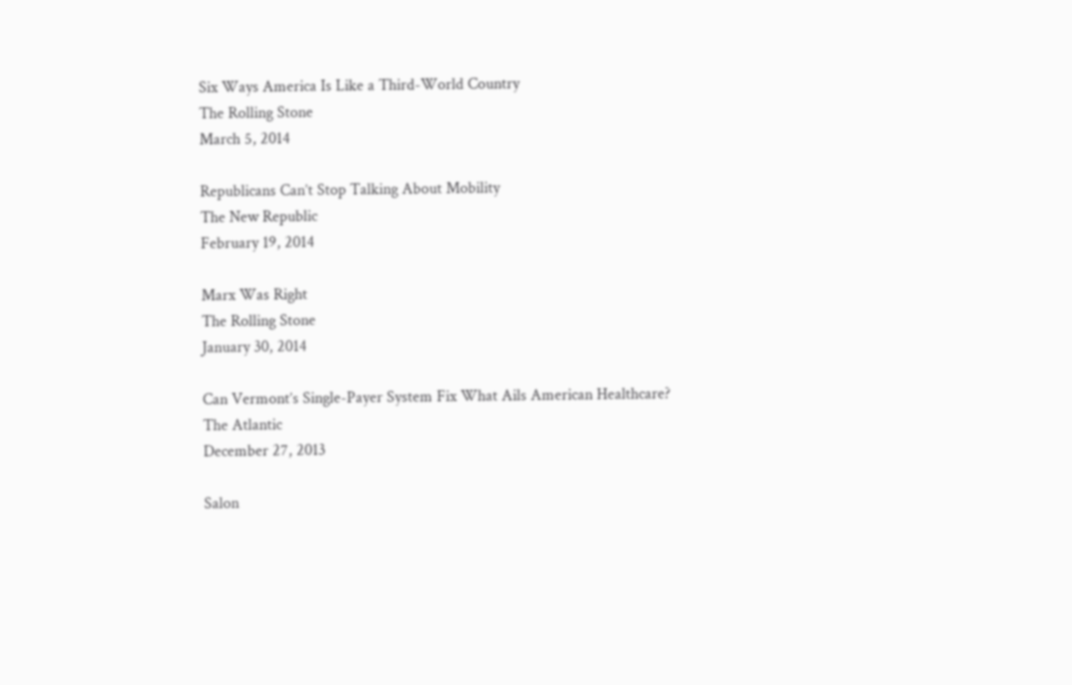Six Ways America Is Like a Third-World Country
The Rolling Stone
March 5, 2014

Republicans Can’t Stop Talking About Mobility
The New Republic
February 19, 2014

Marx Was Right
The Rolling Stone
January 30, 2014

Can Vermont’s Single-Payer System Fix What Ails American Healthcare?
The Atlantic
December 27, 2013

Salon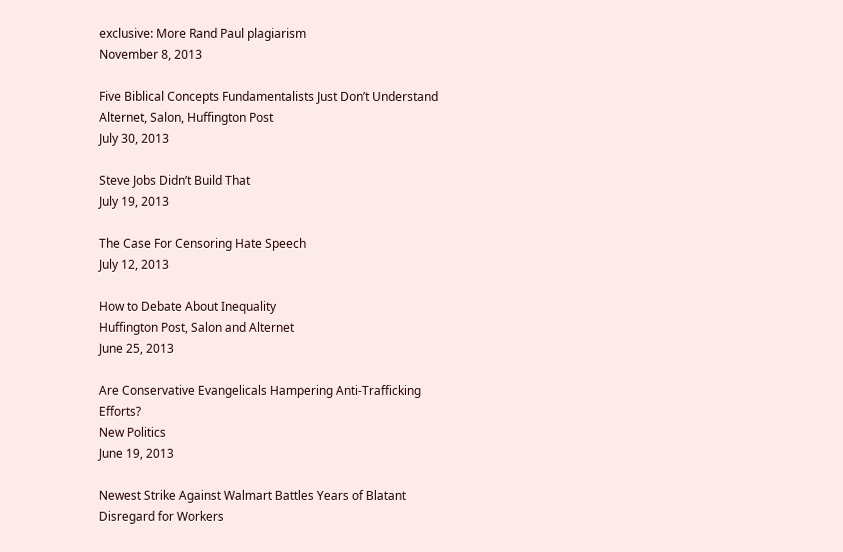exclusive: More Rand Paul plagiarism
November 8, 2013

Five Biblical Concepts Fundamentalists Just Don’t Understand
Alternet, Salon, Huffington Post
July 30, 2013

Steve Jobs Didn’t Build That
July 19, 2013

The Case For Censoring Hate Speech
July 12, 2013

How to Debate About Inequality
Huffington Post, Salon and Alternet
June 25, 2013

Are Conservative Evangelicals Hampering Anti-Trafficking Efforts?
New Politics
June 19, 2013

Newest Strike Against Walmart Battles Years of Blatant Disregard for Workers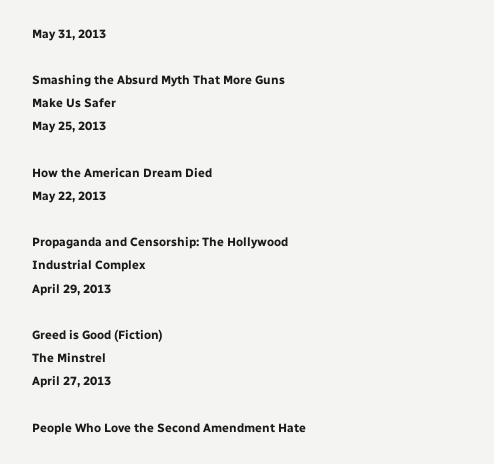May 31, 2013

Smashing the Absurd Myth That More Guns Make Us Safer
May 25, 2013

How the American Dream Died
May 22, 2013

Propaganda and Censorship: The Hollywood Industrial Complex
April 29, 2013

Greed is Good (Fiction)
The Minstrel
April 27, 2013

People Who Love the Second Amendment Hate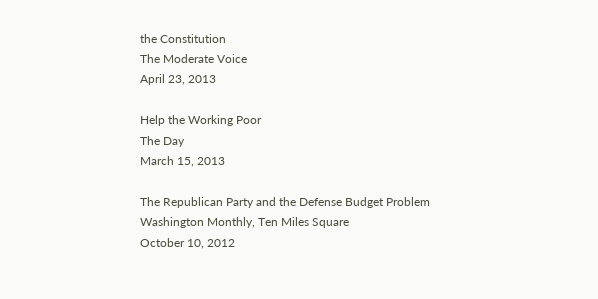the Constitution
The Moderate Voice
April 23, 2013

Help the Working Poor
The Day
March 15, 2013

The Republican Party and the Defense Budget Problem
Washington Monthly, Ten Miles Square
October 10, 2012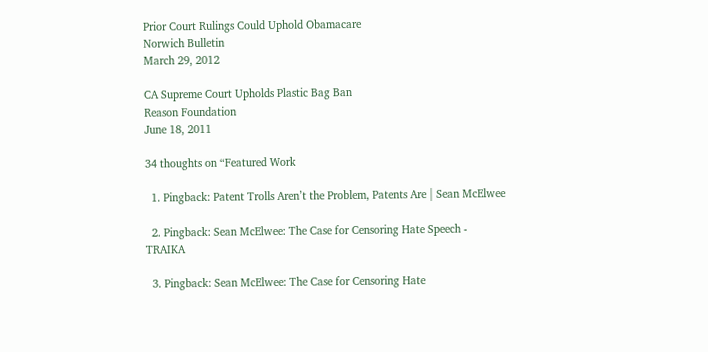Prior Court Rulings Could Uphold Obamacare
Norwich Bulletin
March 29, 2012

CA Supreme Court Upholds Plastic Bag Ban
Reason Foundation
June 18, 2011

34 thoughts on “Featured Work

  1. Pingback: Patent Trolls Aren’t the Problem, Patents Are | Sean McElwee

  2. Pingback: Sean McElwee: The Case for Censoring Hate Speech - TRAIKA

  3. Pingback: Sean McElwee: The Case for Censoring Hate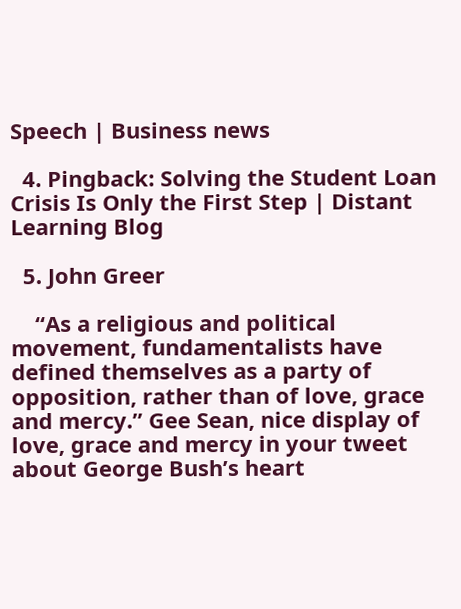Speech | Business news

  4. Pingback: Solving the Student Loan Crisis Is Only the First Step | Distant Learning Blog

  5. John Greer

    “As a religious and political movement, fundamentalists have defined themselves as a party of opposition, rather than of love, grace and mercy.” Gee Sean, nice display of love, grace and mercy in your tweet about George Bush’s heart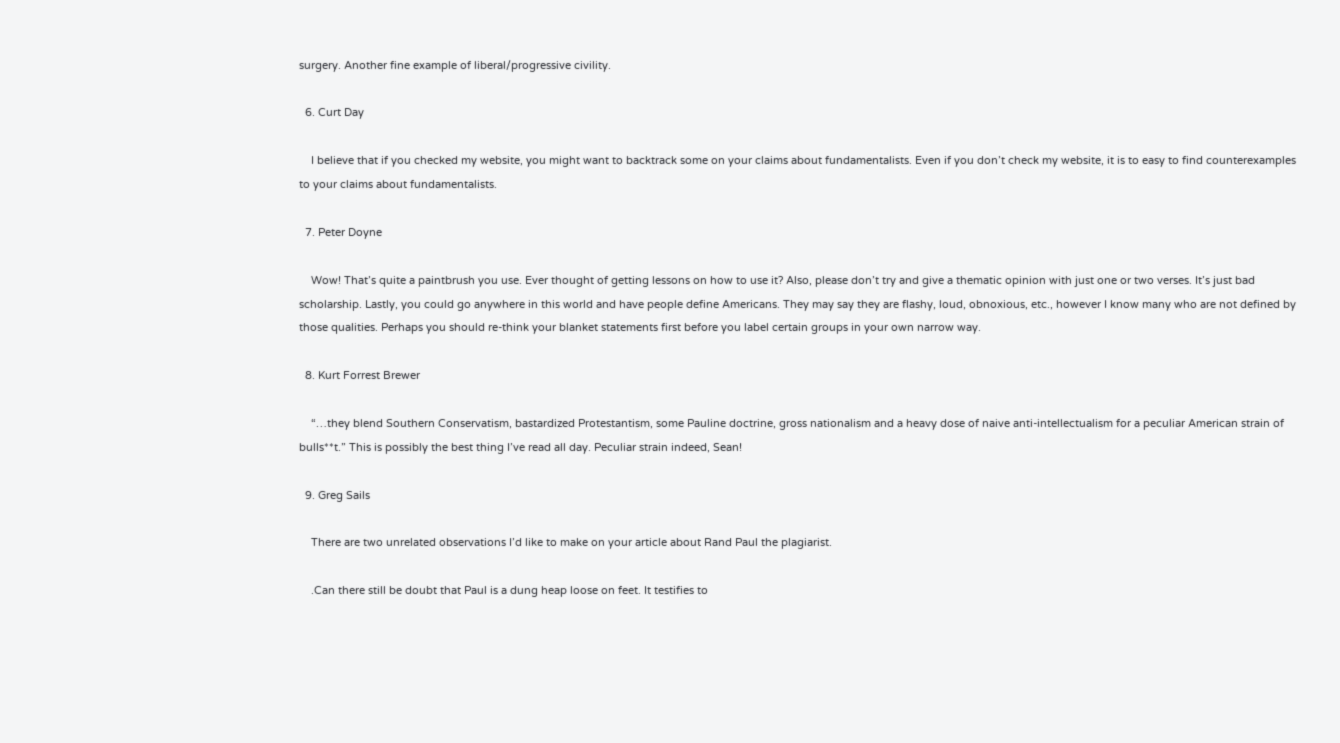surgery. Another fine example of liberal/progressive civility.

  6. Curt Day

    I believe that if you checked my website, you might want to backtrack some on your claims about fundamentalists. Even if you don’t check my website, it is to easy to find counterexamples to your claims about fundamentalists.

  7. Peter Doyne

    Wow! That’s quite a paintbrush you use. Ever thought of getting lessons on how to use it? Also, please don’t try and give a thematic opinion with just one or two verses. It’s just bad scholarship. Lastly, you could go anywhere in this world and have people define Americans. They may say they are flashy, loud, obnoxious, etc., however I know many who are not defined by those qualities. Perhaps you should re-think your blanket statements first before you label certain groups in your own narrow way.

  8. Kurt Forrest Brewer

    “…they blend Southern Conservatism, bastardized Protestantism, some Pauline doctrine, gross nationalism and a heavy dose of naive anti-intellectualism for a peculiar American strain of bulls**t.” This is possibly the best thing I’ve read all day. Peculiar strain indeed, Sean!

  9. Greg Sails

    There are two unrelated observations I’d like to make on your article about Rand Paul the plagiarist.

    .Can there still be doubt that Paul is a dung heap loose on feet. It testifies to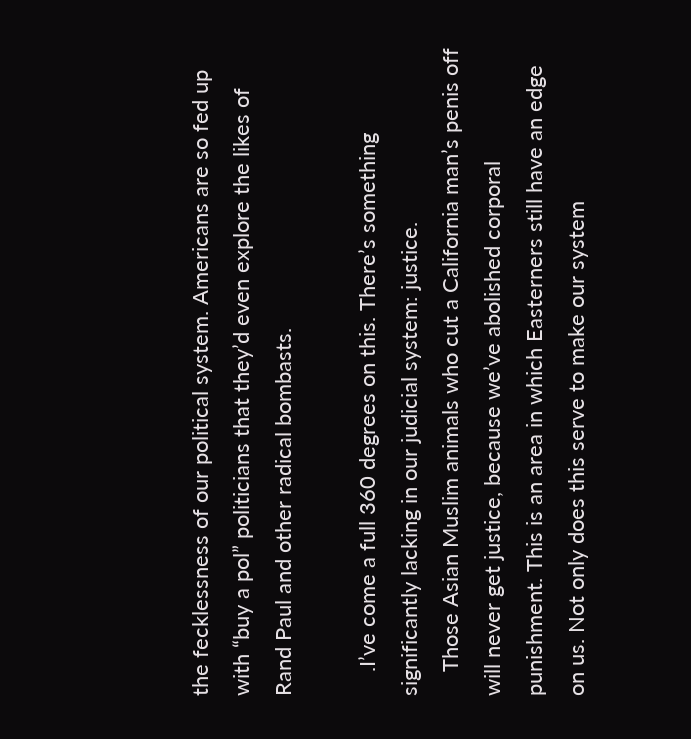the fecklessness of our political system. Americans are so fed up with “buy a pol” politicians that they’d even explore the likes of Rand Paul and other radical bombasts.

    .I’ve come a full 360 degrees on this. There’s something significantly lacking in our judicial system: justice.
    Those Asian Muslim animals who cut a California man’s penis off will never get justice, because we’ve abolished corporal punishment. This is an area in which Easterners still have an edge on us. Not only does this serve to make our system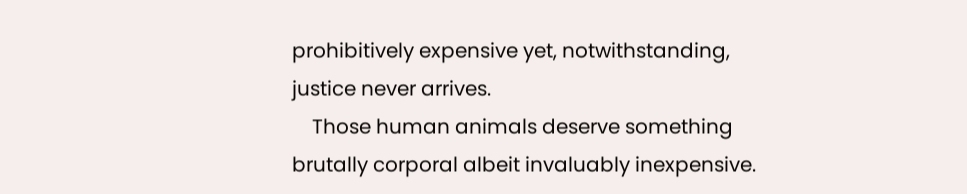prohibitively expensive yet, notwithstanding, justice never arrives.
    Those human animals deserve something brutally corporal albeit invaluably inexpensive.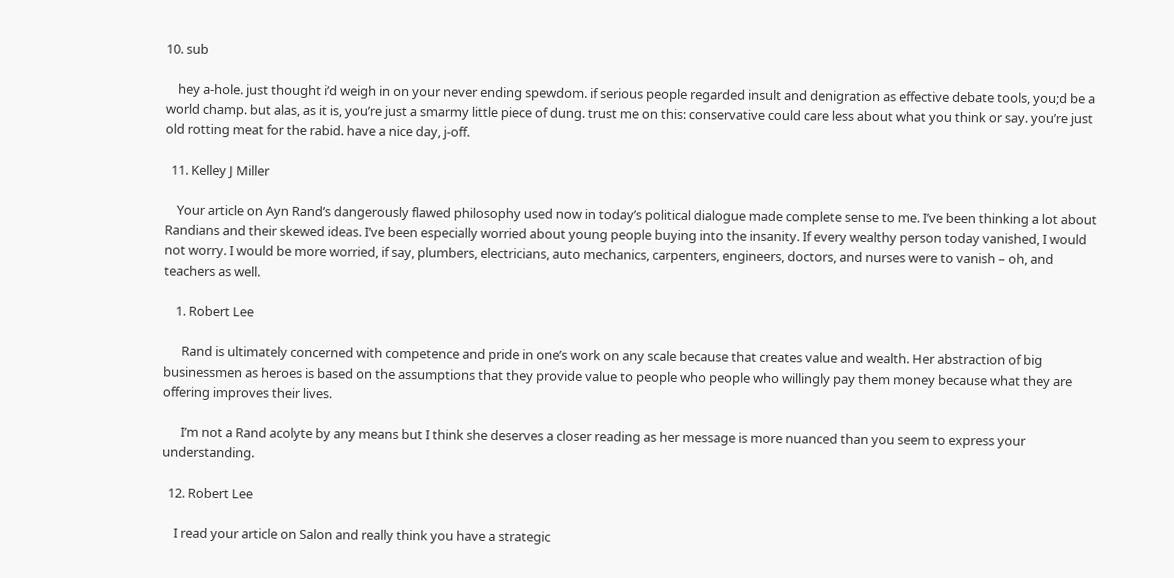10. sub

    hey a-hole. just thought i’d weigh in on your never ending spewdom. if serious people regarded insult and denigration as effective debate tools, you;d be a world champ. but alas, as it is, you’re just a smarmy little piece of dung. trust me on this: conservative could care less about what you think or say. you’re just old rotting meat for the rabid. have a nice day, j-off.

  11. Kelley J Miller

    Your article on Ayn Rand’s dangerously flawed philosophy used now in today’s political dialogue made complete sense to me. I’ve been thinking a lot about Randians and their skewed ideas. I’ve been especially worried about young people buying into the insanity. If every wealthy person today vanished, I would not worry. I would be more worried, if say, plumbers, electricians, auto mechanics, carpenters, engineers, doctors, and nurses were to vanish – oh, and teachers as well.

    1. Robert Lee

      Rand is ultimately concerned with competence and pride in one’s work on any scale because that creates value and wealth. Her abstraction of big businessmen as heroes is based on the assumptions that they provide value to people who people who willingly pay them money because what they are offering improves their lives.

      I’m not a Rand acolyte by any means but I think she deserves a closer reading as her message is more nuanced than you seem to express your understanding.

  12. Robert Lee

    I read your article on Salon and really think you have a strategic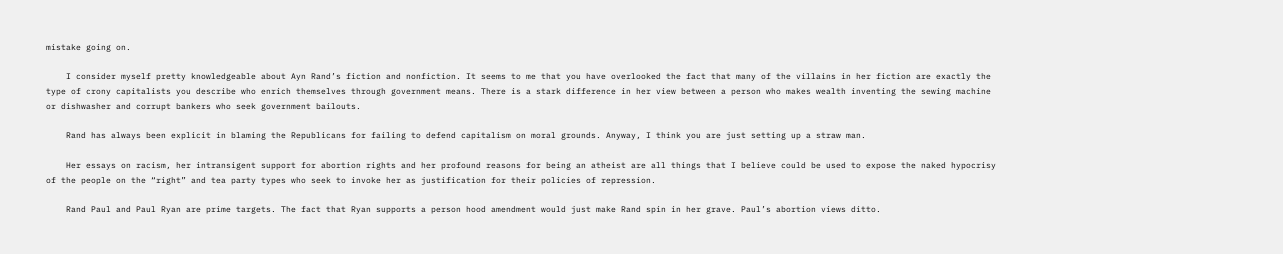mistake going on.

    I consider myself pretty knowledgeable about Ayn Rand’s fiction and nonfiction. It seems to me that you have overlooked the fact that many of the villains in her fiction are exactly the type of crony capitalists you describe who enrich themselves through government means. There is a stark difference in her view between a person who makes wealth inventing the sewing machine or dishwasher and corrupt bankers who seek government bailouts.

    Rand has always been explicit in blaming the Republicans for failing to defend capitalism on moral grounds. Anyway, I think you are just setting up a straw man.

    Her essays on racism, her intransigent support for abortion rights and her profound reasons for being an atheist are all things that I believe could be used to expose the naked hypocrisy of the people on the “right” and tea party types who seek to invoke her as justification for their policies of repression.

    Rand Paul and Paul Ryan are prime targets. The fact that Ryan supports a person hood amendment would just make Rand spin in her grave. Paul’s abortion views ditto.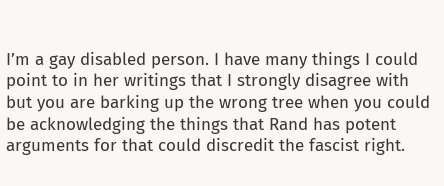I’m a gay disabled person. I have many things I could point to in her writings that I strongly disagree with but you are barking up the wrong tree when you could be acknowledging the things that Rand has potent arguments for that could discredit the fascist right.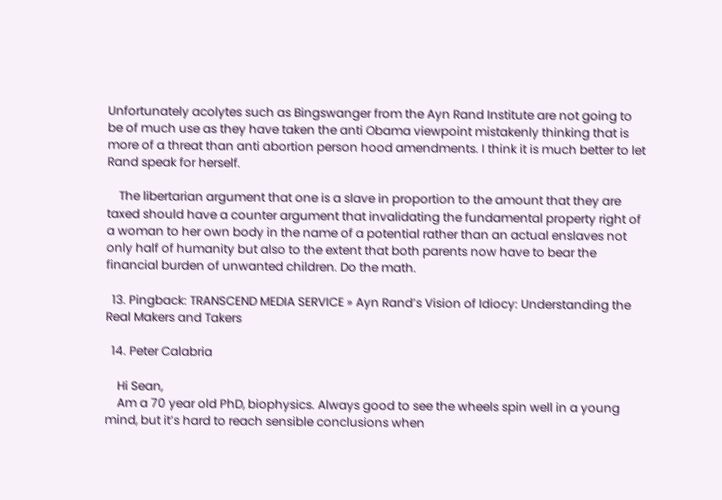Unfortunately acolytes such as Bingswanger from the Ayn Rand Institute are not going to be of much use as they have taken the anti Obama viewpoint mistakenly thinking that is more of a threat than anti abortion person hood amendments. I think it is much better to let Rand speak for herself.

    The libertarian argument that one is a slave in proportion to the amount that they are taxed should have a counter argument that invalidating the fundamental property right of a woman to her own body in the name of a potential rather than an actual enslaves not only half of humanity but also to the extent that both parents now have to bear the financial burden of unwanted children. Do the math.

  13. Pingback: TRANSCEND MEDIA SERVICE » Ayn Rand’s Vision of Idiocy: Understanding the Real Makers and Takers

  14. Peter Calabria

    Hi Sean,
    Am a 70 year old PhD, biophysics. Always good to see the wheels spin well in a young mind, but it’s hard to reach sensible conclusions when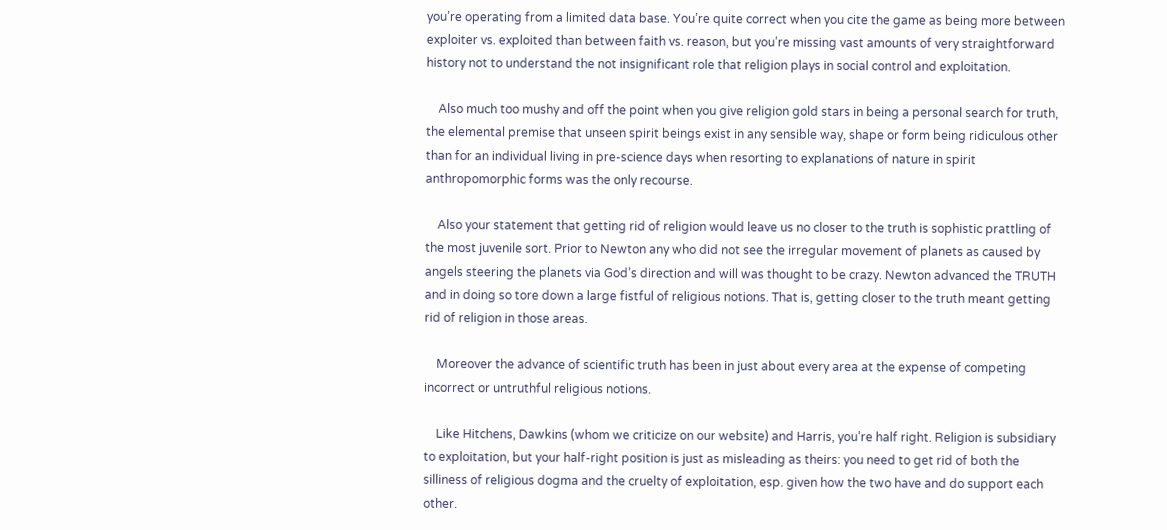you’re operating from a limited data base. You’re quite correct when you cite the game as being more between exploiter vs. exploited than between faith vs. reason, but you’re missing vast amounts of very straightforward history not to understand the not insignificant role that religion plays in social control and exploitation.

    Also much too mushy and off the point when you give religion gold stars in being a personal search for truth, the elemental premise that unseen spirit beings exist in any sensible way, shape or form being ridiculous other than for an individual living in pre-science days when resorting to explanations of nature in spirit anthropomorphic forms was the only recourse.

    Also your statement that getting rid of religion would leave us no closer to the truth is sophistic prattling of the most juvenile sort. Prior to Newton any who did not see the irregular movement of planets as caused by angels steering the planets via God’s direction and will was thought to be crazy. Newton advanced the TRUTH and in doing so tore down a large fistful of religious notions. That is, getting closer to the truth meant getting rid of religion in those areas.

    Moreover the advance of scientific truth has been in just about every area at the expense of competing incorrect or untruthful religious notions.

    Like Hitchens, Dawkins (whom we criticize on our website) and Harris, you’re half right. Religion is subsidiary to exploitation, but your half-right position is just as misleading as theirs: you need to get rid of both the silliness of religious dogma and the cruelty of exploitation, esp. given how the two have and do support each other.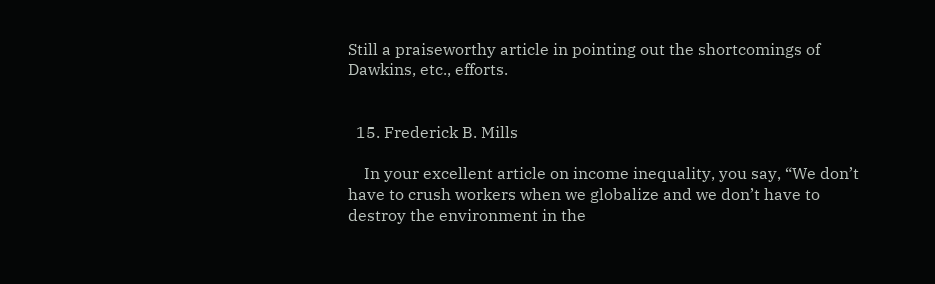Still a praiseworthy article in pointing out the shortcomings of Dawkins, etc., efforts.


  15. Frederick B. Mills

    In your excellent article on income inequality, you say, “We don’t have to crush workers when we globalize and we don’t have to destroy the environment in the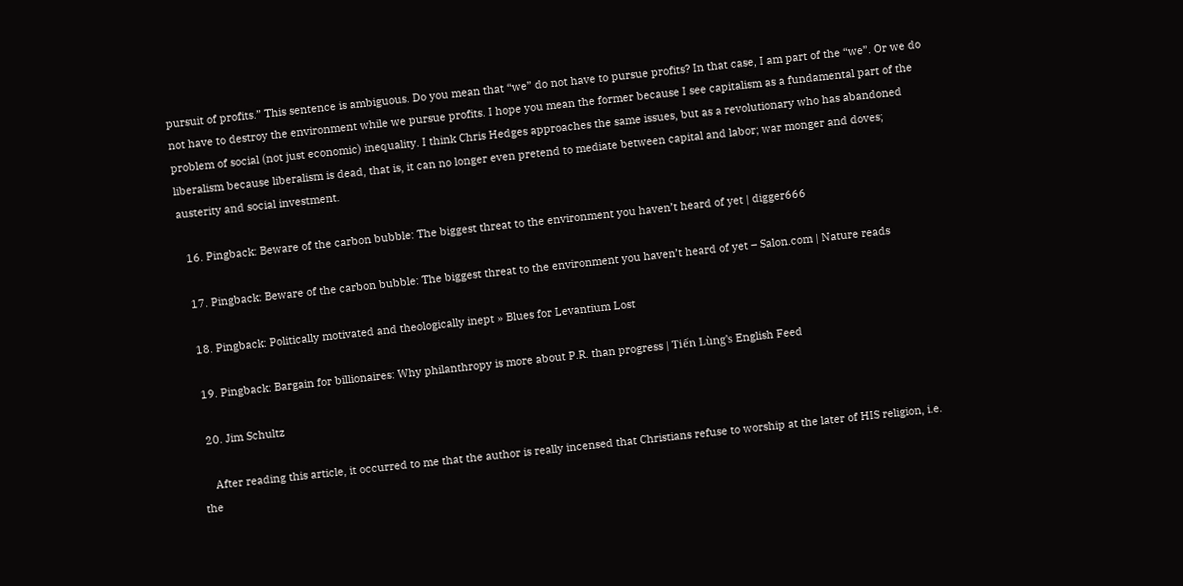pursuit of profits.” This sentence is ambiguous. Do you mean that “we” do not have to pursue profits? In that case, I am part of the “we”. Or we do not have to destroy the environment while we pursue profits. I hope you mean the former because I see capitalism as a fundamental part of the problem of social (not just economic) inequality. I think Chris Hedges approaches the same issues, but as a revolutionary who has abandoned liberalism because liberalism is dead, that is, it can no longer even pretend to mediate between capital and labor; war monger and doves; austerity and social investment.

  16. Pingback: Beware of the carbon bubble: The biggest threat to the environment you haven’t heard of yet | digger666

  17. Pingback: Beware of the carbon bubble: The biggest threat to the environment you haven’t heard of yet – Salon.com | Nature reads

  18. Pingback: Politically motivated and theologically inept » Blues for Levantium Lost

  19. Pingback: Bargain for billionaires: Why philanthropy is more about P.R. than progress | Tiến Lùng's English Feed

  20. Jim Schultz

    After reading this article, it occurred to me that the author is really incensed that Christians refuse to worship at the later of HIS religion, i.e. the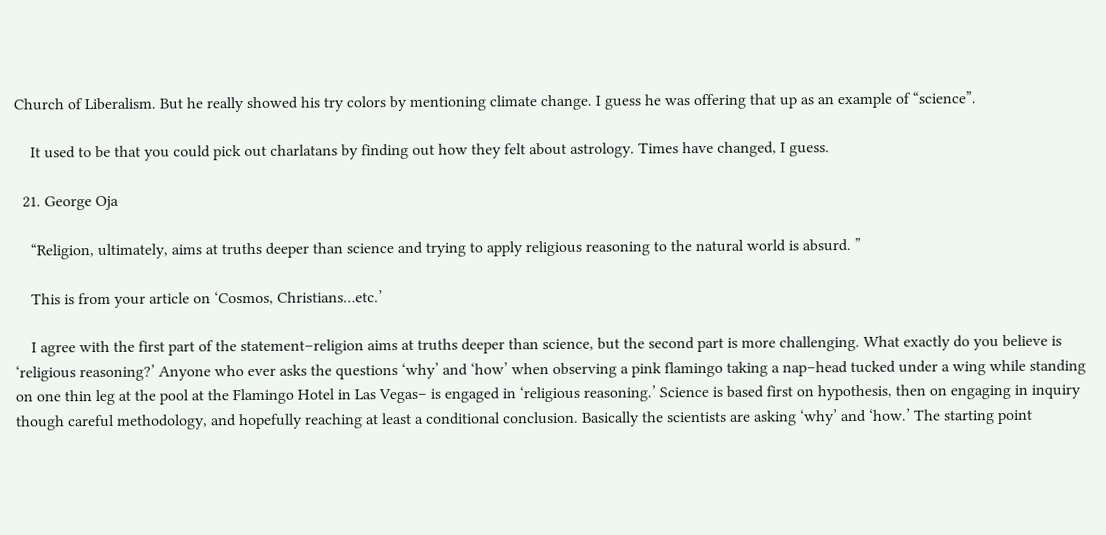Church of Liberalism. But he really showed his try colors by mentioning climate change. I guess he was offering that up as an example of “science”.

    It used to be that you could pick out charlatans by finding out how they felt about astrology. Times have changed, I guess.

  21. George Oja

    “Religion, ultimately, aims at truths deeper than science and trying to apply religious reasoning to the natural world is absurd. ”

    This is from your article on ‘Cosmos, Christians…etc.’

    I agree with the first part of the statement–religion aims at truths deeper than science, but the second part is more challenging. What exactly do you believe is ‘religious reasoning?’ Anyone who ever asks the questions ‘why’ and ‘how’ when observing a pink flamingo taking a nap–head tucked under a wing while standing on one thin leg at the pool at the Flamingo Hotel in Las Vegas– is engaged in ‘religious reasoning.’ Science is based first on hypothesis, then on engaging in inquiry though careful methodology, and hopefully reaching at least a conditional conclusion. Basically the scientists are asking ‘why’ and ‘how.’ The starting point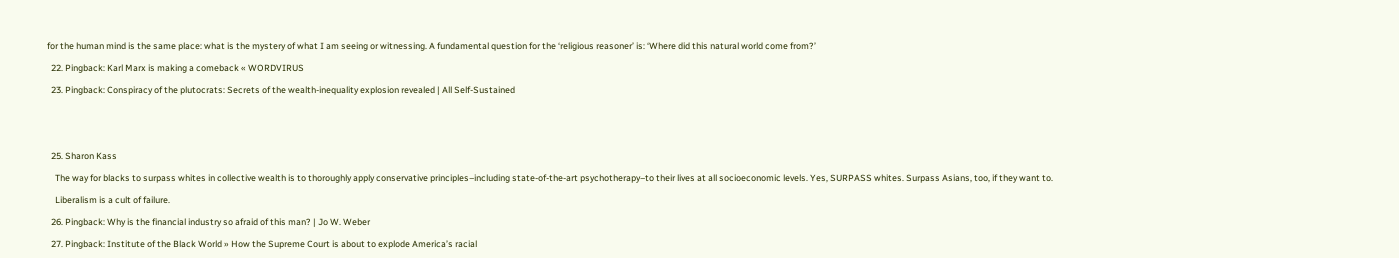for the human mind is the same place: what is the mystery of what I am seeing or witnessing. A fundamental question for the ‘religious reasoner’ is: ‘Where did this natural world come from?’

  22. Pingback: Karl Marx is making a comeback « WORDVIRUS

  23. Pingback: Conspiracy of the plutocrats: Secrets of the wealth-inequality explosion revealed | All Self-Sustained





  25. Sharon Kass

    The way for blacks to surpass whites in collective wealth is to thoroughly apply conservative principles–including state-of-the-art psychotherapy–to their lives at all socioeconomic levels. Yes, SURPASS whites. Surpass Asians, too, if they want to.

    Liberalism is a cult of failure.

  26. Pingback: Why is the financial industry so afraid of this man? | Jo W. Weber

  27. Pingback: Institute of the Black World » How the Supreme Court is about to explode America’s racial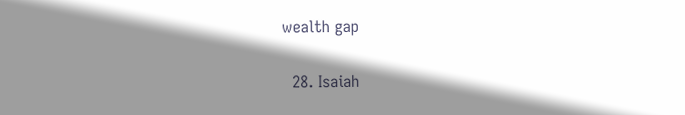wealth gap

  28. Isaiah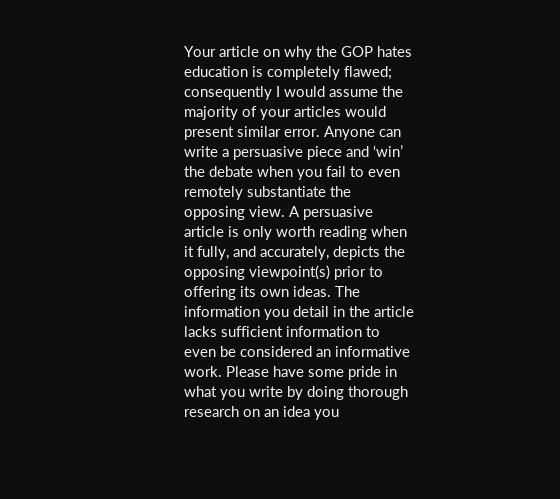Your article on why the GOP hates education is completely flawed; consequently I would assume the majority of your articles would present similar error. Anyone can write a persuasive piece and ‘win’ the debate when you fail to even remotely substantiate the opposing view. A persuasive article is only worth reading when it fully, and accurately, depicts the opposing viewpoint(s) prior to offering its own ideas. The information you detail in the article lacks sufficient information to even be considered an informative work. Please have some pride in what you write by doing thorough research on an idea you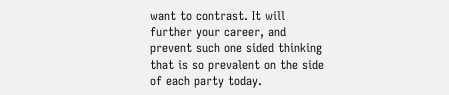want to contrast. It will further your career, and prevent such one sided thinking that is so prevalent on the side of each party today.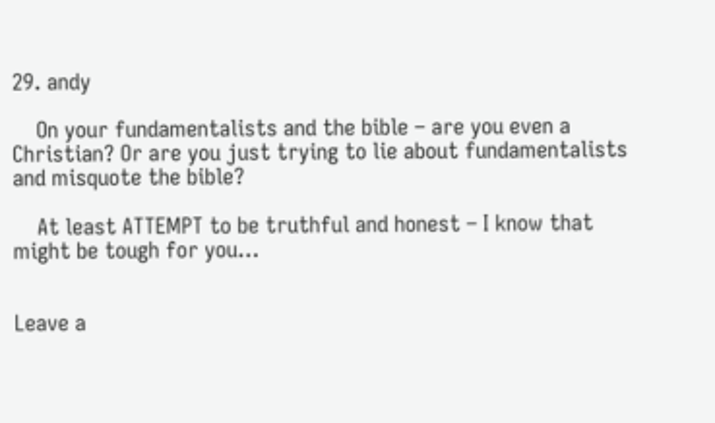29. andy

    On your fundamentalists and the bible – are you even a Christian? Or are you just trying to lie about fundamentalists and misquote the bible?

    At least ATTEMPT to be truthful and honest – I know that might be tough for you…


Leave a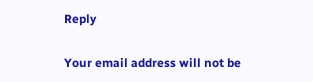Reply

Your email address will not be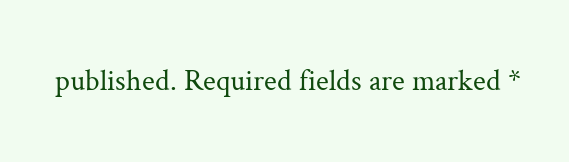published. Required fields are marked *